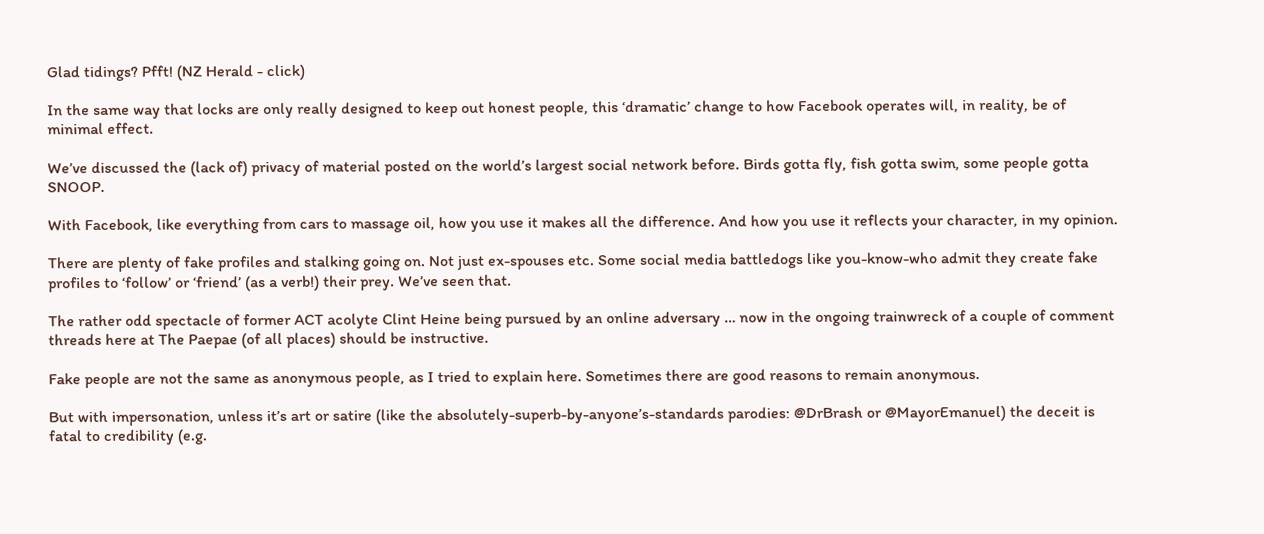Glad tidings? Pfft! (NZ Herald - click)

In the same way that locks are only really designed to keep out honest people, this ‘dramatic’ change to how Facebook operates will, in reality, be of minimal effect.

We’ve discussed the (lack of) privacy of material posted on the world’s largest social network before. Birds gotta fly, fish gotta swim, some people gotta SNOOP.

With Facebook, like everything from cars to massage oil, how you use it makes all the difference. And how you use it reflects your character, in my opinion.

There are plenty of fake profiles and stalking going on. Not just ex-spouses etc. Some social media battledogs like you-know-who admit they create fake profiles to ‘follow’ or ‘friend’ (as a verb!) their prey. We’ve seen that.

The rather odd spectacle of former ACT acolyte Clint Heine being pursued by an online adversary … now in the ongoing trainwreck of a couple of comment threads here at The Paepae (of all places) should be instructive.

Fake people are not the same as anonymous people, as I tried to explain here. Sometimes there are good reasons to remain anonymous.

But with impersonation, unless it’s art or satire (like the absolutely-superb-by-anyone’s-standards parodies: @DrBrash or @MayorEmanuel) the deceit is fatal to credibility (e.g.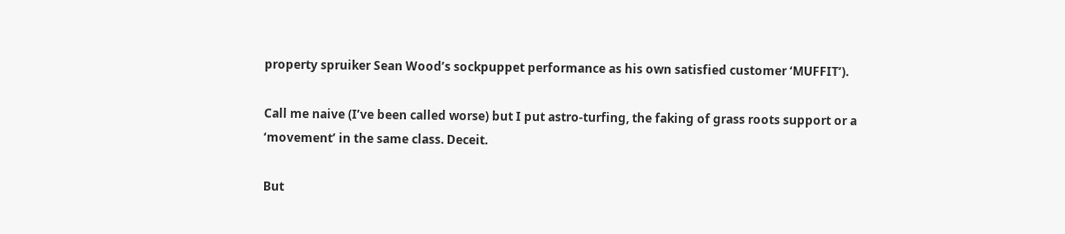property spruiker Sean Wood’s sockpuppet performance as his own satisfied customer ‘MUFFIT’).

Call me naive (I’ve been called worse) but I put astro-turfing, the faking of grass roots support or a ‘movement’ in the same class. Deceit.

But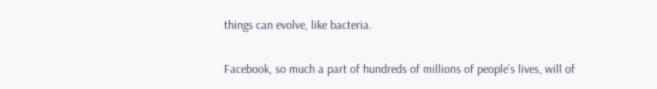things can evolve, like bacteria.

Facebook, so much a part of hundreds of millions of people’s lives, will of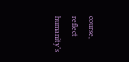course, reflect humanity’s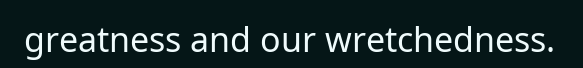greatness and our wretchedness.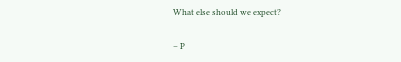What else should we expect?

– P